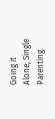Going it Alone; Single Parenting.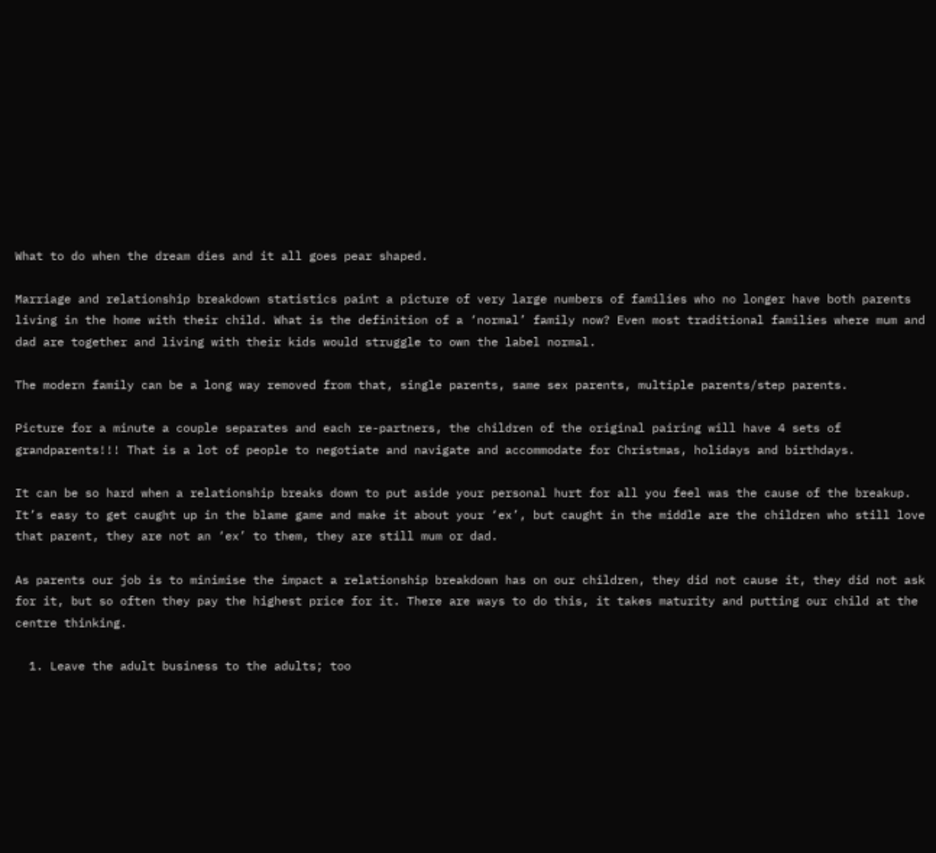What to do when the dream dies and it all goes pear shaped.

Marriage and relationship breakdown statistics paint a picture of very large numbers of families who no longer have both parents living in the home with their child. What is the definition of a ‘normal’ family now? Even most traditional families where mum and dad are together and living with their kids would struggle to own the label normal.

The modern family can be a long way removed from that, single parents, same sex parents, multiple parents/step parents.

Picture for a minute a couple separates and each re-partners, the children of the original pairing will have 4 sets of grandparents!!! That is a lot of people to negotiate and navigate and accommodate for Christmas, holidays and birthdays.

It can be so hard when a relationship breaks down to put aside your personal hurt for all you feel was the cause of the breakup. It’s easy to get caught up in the blame game and make it about your ‘ex’, but caught in the middle are the children who still love that parent, they are not an ‘ex’ to them, they are still mum or dad.

As parents our job is to minimise the impact a relationship breakdown has on our children, they did not cause it, they did not ask for it, but so often they pay the highest price for it. There are ways to do this, it takes maturity and putting our child at the centre thinking.

  1. Leave the adult business to the adults; too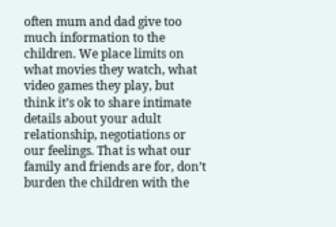often mum and dad give too much information to the children. We place limits on what movies they watch, what video games they play, but think it’s ok to share intimate details about your adult relationship, negotiations or our feelings. That is what our family and friends are for, don’t burden the children with the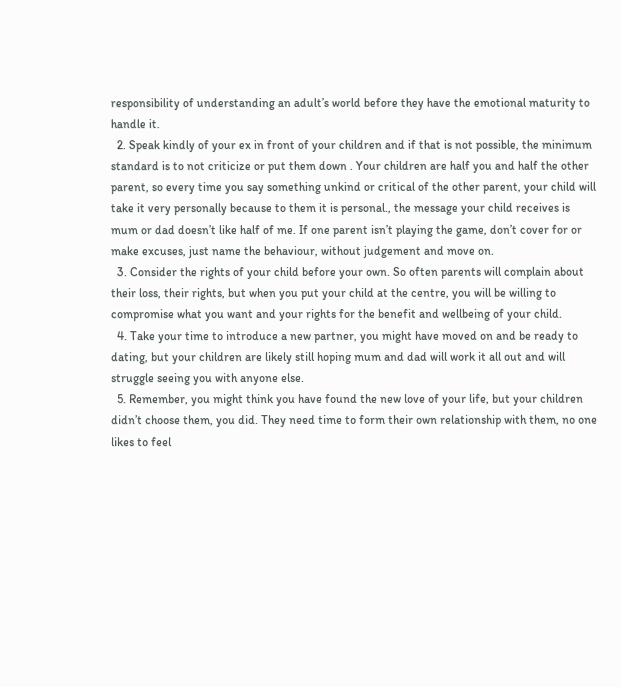responsibility of understanding an adult’s world before they have the emotional maturity to handle it.
  2. Speak kindly of your ex in front of your children and if that is not possible, the minimum standard is to not criticize or put them down . Your children are half you and half the other parent, so every time you say something unkind or critical of the other parent, your child will take it very personally because to them it is personal., the message your child receives is mum or dad doesn’t like half of me. If one parent isn’t playing the game, don’t cover for or make excuses, just name the behaviour, without judgement and move on.
  3. Consider the rights of your child before your own. So often parents will complain about their loss, their rights, but when you put your child at the centre, you will be willing to compromise what you want and your rights for the benefit and wellbeing of your child.
  4. Take your time to introduce a new partner, you might have moved on and be ready to dating, but your children are likely still hoping mum and dad will work it all out and will struggle seeing you with anyone else.
  5. Remember, you might think you have found the new love of your life, but your children didn’t choose them, you did. They need time to form their own relationship with them, no one likes to feel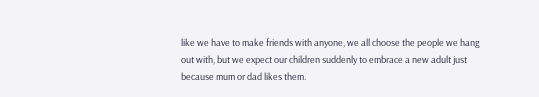like we have to make friends with anyone, we all choose the people we hang out with, but we expect our children suddenly to embrace a new adult just because mum or dad likes them.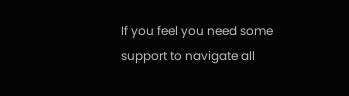If you feel you need some support to navigate all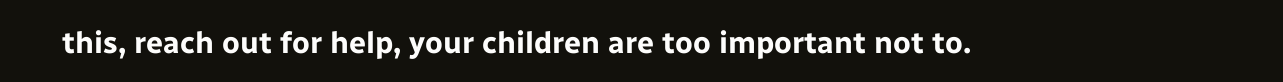this, reach out for help, your children are too important not to.